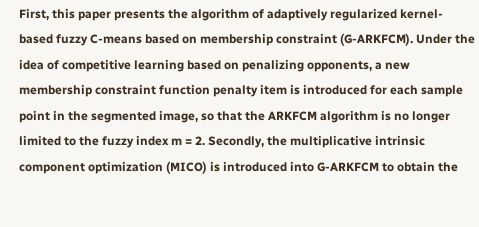First, this paper presents the algorithm of adaptively regularized kernel-based fuzzy C-means based on membership constraint (G-ARKFCM). Under the idea of competitive learning based on penalizing opponents, a new membership constraint function penalty item is introduced for each sample point in the segmented image, so that the ARKFCM algorithm is no longer limited to the fuzzy index m = 2. Secondly, the multiplicative intrinsic component optimization (MICO) is introduced into G-ARKFCM to obtain the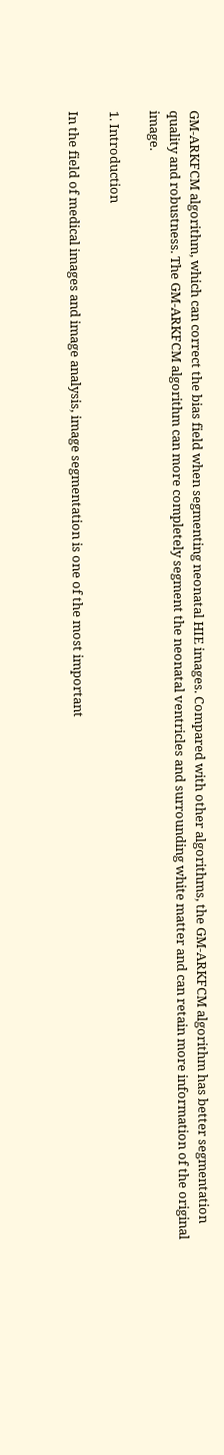GM-ARKFCM algorithm, which can correct the bias field when segmenting neonatal HIE images. Compared with other algorithms, the GM-ARKFCM algorithm has better segmentation quality and robustness. The GM-ARKFCM algorithm can more completely segment the neonatal ventricles and surrounding white matter and can retain more information of the original image.

1. Introduction

In the field of medical images and image analysis, image segmentation is one of the most important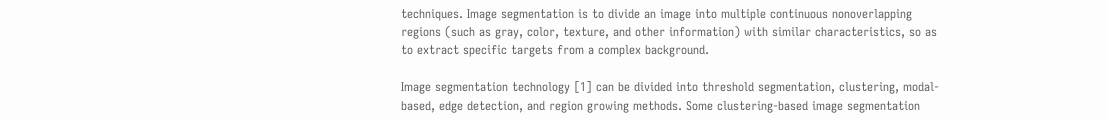techniques. Image segmentation is to divide an image into multiple continuous nonoverlapping regions (such as gray, color, texture, and other information) with similar characteristics, so as to extract specific targets from a complex background.

Image segmentation technology [1] can be divided into threshold segmentation, clustering, modal-based, edge detection, and region growing methods. Some clustering-based image segmentation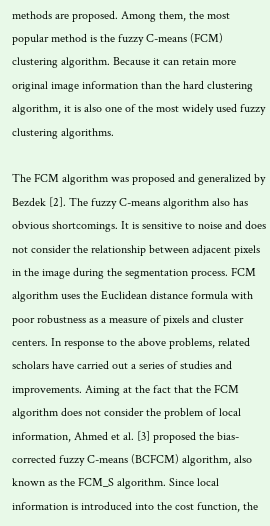methods are proposed. Among them, the most popular method is the fuzzy C-means (FCM) clustering algorithm. Because it can retain more original image information than the hard clustering algorithm, it is also one of the most widely used fuzzy clustering algorithms.

The FCM algorithm was proposed and generalized by Bezdek [2]. The fuzzy C-means algorithm also has obvious shortcomings. It is sensitive to noise and does not consider the relationship between adjacent pixels in the image during the segmentation process. FCM algorithm uses the Euclidean distance formula with poor robustness as a measure of pixels and cluster centers. In response to the above problems, related scholars have carried out a series of studies and improvements. Aiming at the fact that the FCM algorithm does not consider the problem of local information, Ahmed et al. [3] proposed the bias-corrected fuzzy C-means (BCFCM) algorithm, also known as the FCM_S algorithm. Since local information is introduced into the cost function, the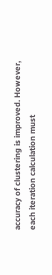accuracy of clustering is improved. However, each iteration calculation must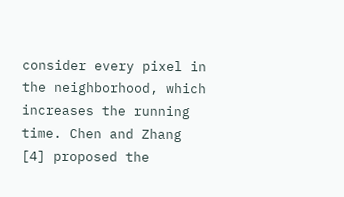consider every pixel in the neighborhood, which increases the running time. Chen and Zhang [4] proposed the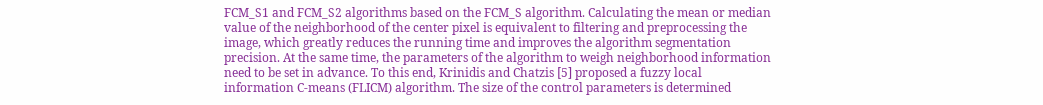FCM_S1 and FCM_S2 algorithms based on the FCM_S algorithm. Calculating the mean or median value of the neighborhood of the center pixel is equivalent to filtering and preprocessing the image, which greatly reduces the running time and improves the algorithm segmentation precision. At the same time, the parameters of the algorithm to weigh neighborhood information need to be set in advance. To this end, Krinidis and Chatzis [5] proposed a fuzzy local information C-means (FLICM) algorithm. The size of the control parameters is determined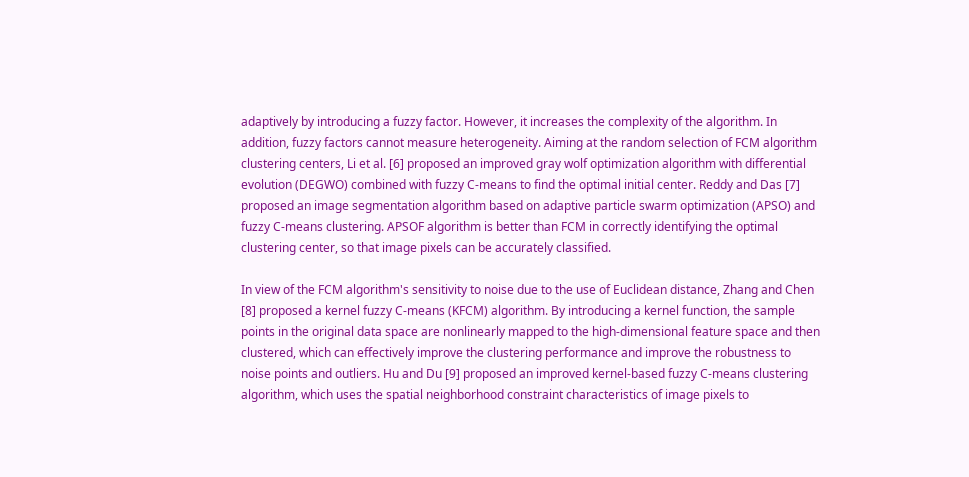adaptively by introducing a fuzzy factor. However, it increases the complexity of the algorithm. In addition, fuzzy factors cannot measure heterogeneity. Aiming at the random selection of FCM algorithm clustering centers, Li et al. [6] proposed an improved gray wolf optimization algorithm with differential evolution (DEGWO) combined with fuzzy C-means to find the optimal initial center. Reddy and Das [7] proposed an image segmentation algorithm based on adaptive particle swarm optimization (APSO) and fuzzy C-means clustering. APSOF algorithm is better than FCM in correctly identifying the optimal clustering center, so that image pixels can be accurately classified.

In view of the FCM algorithm's sensitivity to noise due to the use of Euclidean distance, Zhang and Chen [8] proposed a kernel fuzzy C-means (KFCM) algorithm. By introducing a kernel function, the sample points in the original data space are nonlinearly mapped to the high-dimensional feature space and then clustered, which can effectively improve the clustering performance and improve the robustness to noise points and outliers. Hu and Du [9] proposed an improved kernel-based fuzzy C-means clustering algorithm, which uses the spatial neighborhood constraint characteristics of image pixels to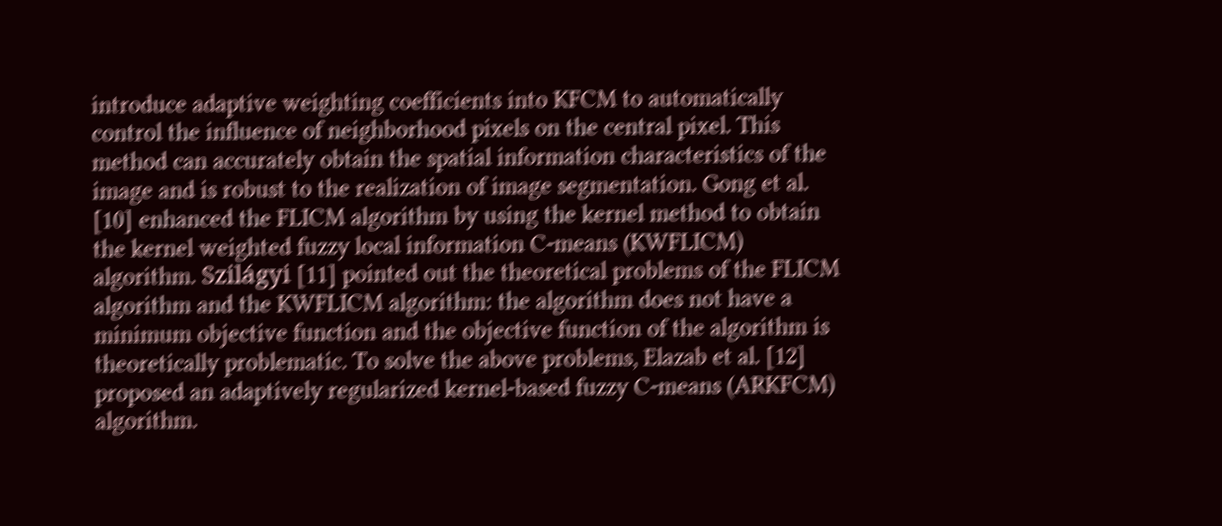introduce adaptive weighting coefficients into KFCM to automatically control the influence of neighborhood pixels on the central pixel. This method can accurately obtain the spatial information characteristics of the image and is robust to the realization of image segmentation. Gong et al. [10] enhanced the FLICM algorithm by using the kernel method to obtain the kernel weighted fuzzy local information C-means (KWFLICM) algorithm. Szilágyi [11] pointed out the theoretical problems of the FLICM algorithm and the KWFLICM algorithm: the algorithm does not have a minimum objective function and the objective function of the algorithm is theoretically problematic. To solve the above problems, Elazab et al. [12] proposed an adaptively regularized kernel-based fuzzy C-means (ARKFCM) algorithm.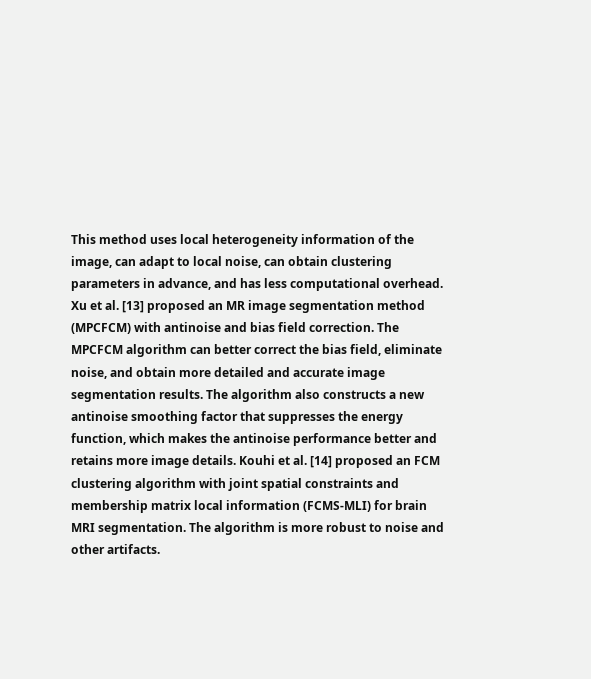This method uses local heterogeneity information of the image, can adapt to local noise, can obtain clustering parameters in advance, and has less computational overhead. Xu et al. [13] proposed an MR image segmentation method (MPCFCM) with antinoise and bias field correction. The MPCFCM algorithm can better correct the bias field, eliminate noise, and obtain more detailed and accurate image segmentation results. The algorithm also constructs a new antinoise smoothing factor that suppresses the energy function, which makes the antinoise performance better and retains more image details. Kouhi et al. [14] proposed an FCM clustering algorithm with joint spatial constraints and membership matrix local information (FCMS-MLI) for brain MRI segmentation. The algorithm is more robust to noise and other artifacts.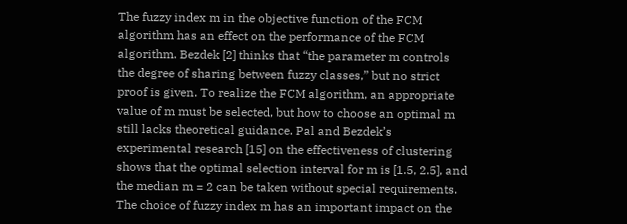The fuzzy index m in the objective function of the FCM algorithm has an effect on the performance of the FCM algorithm. Bezdek [2] thinks that “the parameter m controls the degree of sharing between fuzzy classes,” but no strict proof is given. To realize the FCM algorithm, an appropriate value of m must be selected, but how to choose an optimal m still lacks theoretical guidance. Pal and Bezdek’s experimental research [15] on the effectiveness of clustering shows that the optimal selection interval for m is [1.5, 2.5], and the median m = 2 can be taken without special requirements. The choice of fuzzy index m has an important impact on the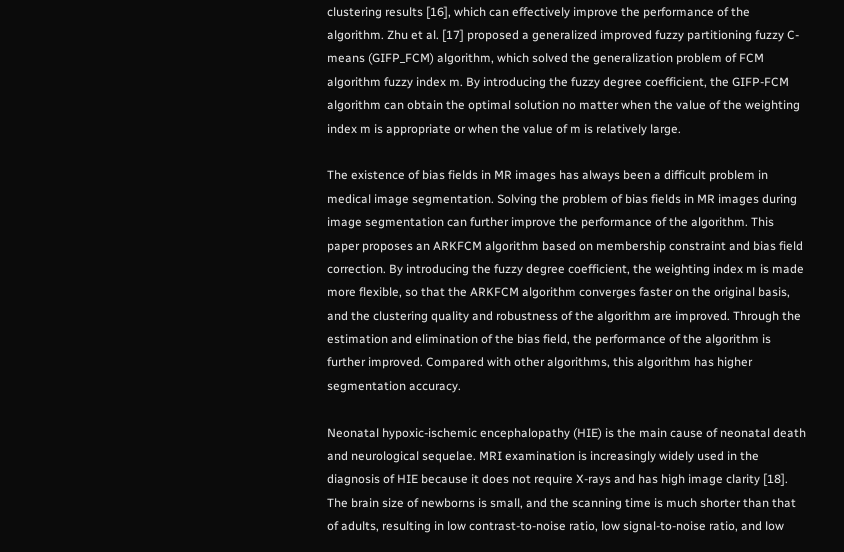clustering results [16], which can effectively improve the performance of the algorithm. Zhu et al. [17] proposed a generalized improved fuzzy partitioning fuzzy C-means (GIFP_FCM) algorithm, which solved the generalization problem of FCM algorithm fuzzy index m. By introducing the fuzzy degree coefficient, the GIFP-FCM algorithm can obtain the optimal solution no matter when the value of the weighting index m is appropriate or when the value of m is relatively large.

The existence of bias fields in MR images has always been a difficult problem in medical image segmentation. Solving the problem of bias fields in MR images during image segmentation can further improve the performance of the algorithm. This paper proposes an ARKFCM algorithm based on membership constraint and bias field correction. By introducing the fuzzy degree coefficient, the weighting index m is made more flexible, so that the ARKFCM algorithm converges faster on the original basis, and the clustering quality and robustness of the algorithm are improved. Through the estimation and elimination of the bias field, the performance of the algorithm is further improved. Compared with other algorithms, this algorithm has higher segmentation accuracy.

Neonatal hypoxic-ischemic encephalopathy (HIE) is the main cause of neonatal death and neurological sequelae. MRI examination is increasingly widely used in the diagnosis of HIE because it does not require X-rays and has high image clarity [18]. The brain size of newborns is small, and the scanning time is much shorter than that of adults, resulting in low contrast-to-noise ratio, low signal-to-noise ratio, and low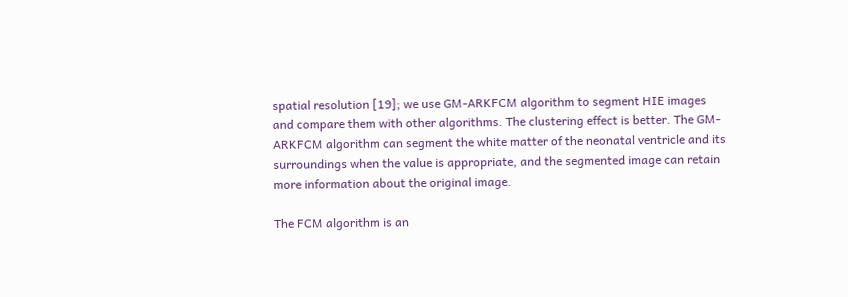spatial resolution [19]; we use GM-ARKFCM algorithm to segment HIE images and compare them with other algorithms. The clustering effect is better. The GM-ARKFCM algorithm can segment the white matter of the neonatal ventricle and its surroundings when the value is appropriate, and the segmented image can retain more information about the original image.

The FCM algorithm is an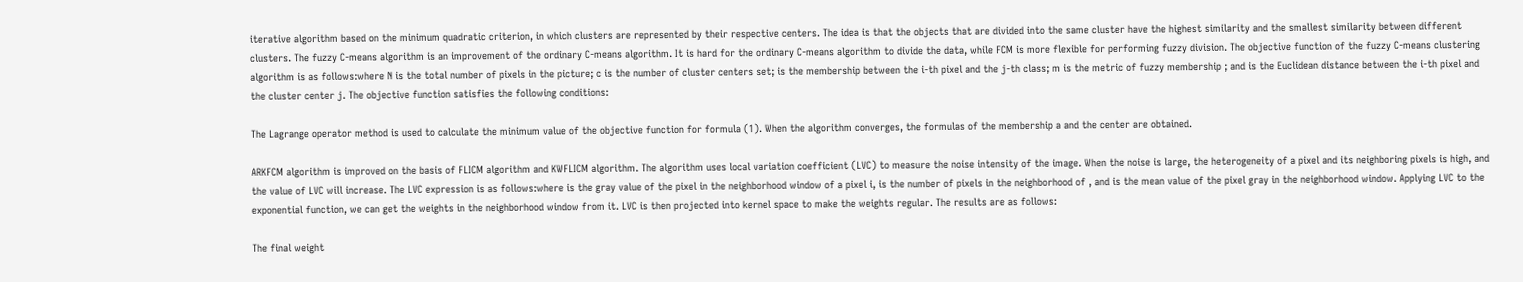iterative algorithm based on the minimum quadratic criterion, in which clusters are represented by their respective centers. The idea is that the objects that are divided into the same cluster have the highest similarity and the smallest similarity between different clusters. The fuzzy C-means algorithm is an improvement of the ordinary C-means algorithm. It is hard for the ordinary C-means algorithm to divide the data, while FCM is more flexible for performing fuzzy division. The objective function of the fuzzy C-means clustering algorithm is as follows:where N is the total number of pixels in the picture; c is the number of cluster centers set; is the membership between the i-th pixel and the j-th class; m is the metric of fuzzy membership ; and is the Euclidean distance between the i-th pixel and the cluster center j. The objective function satisfies the following conditions:

The Lagrange operator method is used to calculate the minimum value of the objective function for formula (1). When the algorithm converges, the formulas of the membership a and the center are obtained.

ARKFCM algorithm is improved on the basis of FLICM algorithm and KWFLICM algorithm. The algorithm uses local variation coefficient (LVC) to measure the noise intensity of the image. When the noise is large, the heterogeneity of a pixel and its neighboring pixels is high, and the value of LVC will increase. The LVC expression is as follows:where is the gray value of the pixel in the neighborhood window of a pixel i, is the number of pixels in the neighborhood of , and is the mean value of the pixel gray in the neighborhood window. Applying LVC to the exponential function, we can get the weights in the neighborhood window from it. LVC is then projected into kernel space to make the weights regular. The results are as follows:

The final weight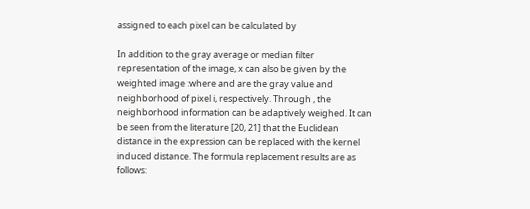assigned to each pixel can be calculated by

In addition to the gray average or median filter representation of the image, x can also be given by the weighted image :where and are the gray value and neighborhood of pixel i, respectively. Through , the neighborhood information can be adaptively weighed. It can be seen from the literature [20, 21] that the Euclidean distance in the expression can be replaced with the kernel induced distance. The formula replacement results are as follows: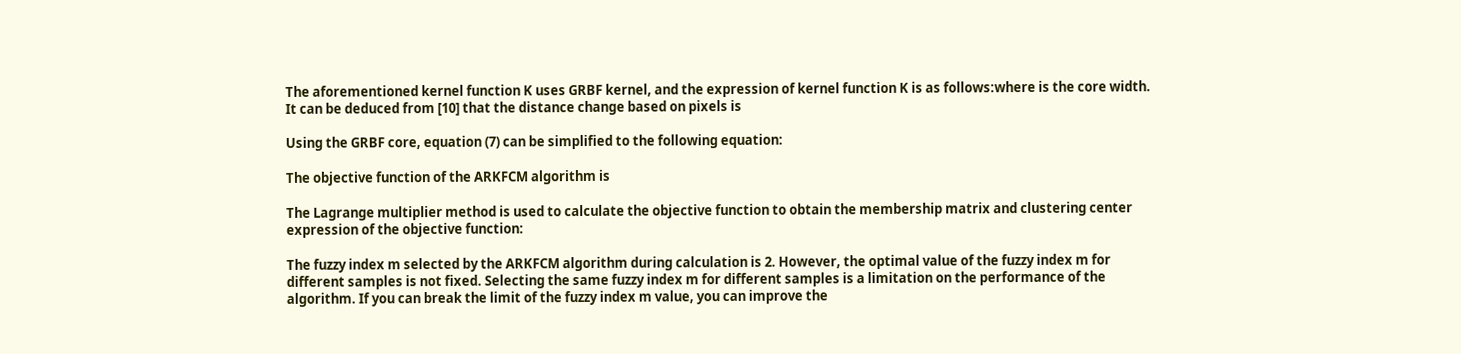The aforementioned kernel function K uses GRBF kernel, and the expression of kernel function K is as follows:where is the core width. It can be deduced from [10] that the distance change based on pixels is

Using the GRBF core, equation (7) can be simplified to the following equation:

The objective function of the ARKFCM algorithm is

The Lagrange multiplier method is used to calculate the objective function to obtain the membership matrix and clustering center expression of the objective function:

The fuzzy index m selected by the ARKFCM algorithm during calculation is 2. However, the optimal value of the fuzzy index m for different samples is not fixed. Selecting the same fuzzy index m for different samples is a limitation on the performance of the algorithm. If you can break the limit of the fuzzy index m value, you can improve the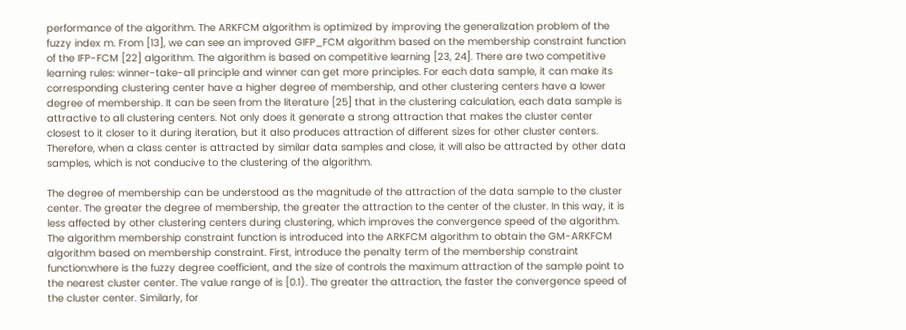performance of the algorithm. The ARKFCM algorithm is optimized by improving the generalization problem of the fuzzy index m. From [13], we can see an improved GIFP_FCM algorithm based on the membership constraint function of the IFP-FCM [22] algorithm. The algorithm is based on competitive learning [23, 24]. There are two competitive learning rules: winner-take-all principle and winner can get more principles. For each data sample, it can make its corresponding clustering center have a higher degree of membership, and other clustering centers have a lower degree of membership. It can be seen from the literature [25] that in the clustering calculation, each data sample is attractive to all clustering centers. Not only does it generate a strong attraction that makes the cluster center closest to it closer to it during iteration, but it also produces attraction of different sizes for other cluster centers. Therefore, when a class center is attracted by similar data samples and close, it will also be attracted by other data samples, which is not conducive to the clustering of the algorithm.

The degree of membership can be understood as the magnitude of the attraction of the data sample to the cluster center. The greater the degree of membership, the greater the attraction to the center of the cluster. In this way, it is less affected by other clustering centers during clustering, which improves the convergence speed of the algorithm. The algorithm membership constraint function is introduced into the ARKFCM algorithm to obtain the GM-ARKFCM algorithm based on membership constraint. First, introduce the penalty term of the membership constraint function:where is the fuzzy degree coefficient, and the size of controls the maximum attraction of the sample point to the nearest cluster center. The value range of is [0.1). The greater the attraction, the faster the convergence speed of the cluster center. Similarly, for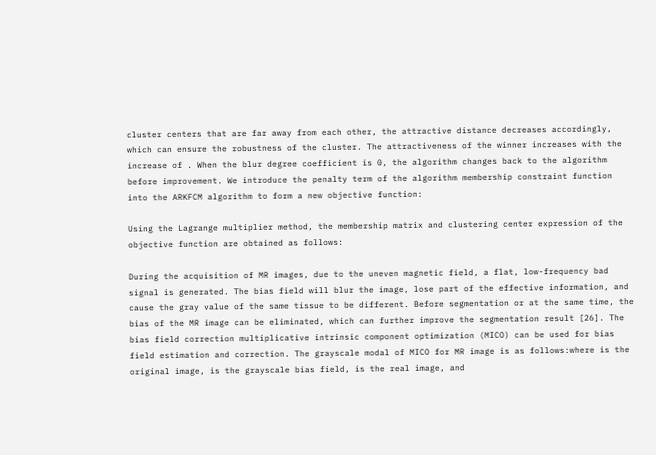cluster centers that are far away from each other, the attractive distance decreases accordingly, which can ensure the robustness of the cluster. The attractiveness of the winner increases with the increase of . When the blur degree coefficient is 0, the algorithm changes back to the algorithm before improvement. We introduce the penalty term of the algorithm membership constraint function into the ARKFCM algorithm to form a new objective function:

Using the Lagrange multiplier method, the membership matrix and clustering center expression of the objective function are obtained as follows:

During the acquisition of MR images, due to the uneven magnetic field, a flat, low-frequency bad signal is generated. The bias field will blur the image, lose part of the effective information, and cause the gray value of the same tissue to be different. Before segmentation or at the same time, the bias of the MR image can be eliminated, which can further improve the segmentation result [26]. The bias field correction multiplicative intrinsic component optimization (MICO) can be used for bias field estimation and correction. The grayscale modal of MICO for MR image is as follows:where is the original image, is the grayscale bias field, is the real image, and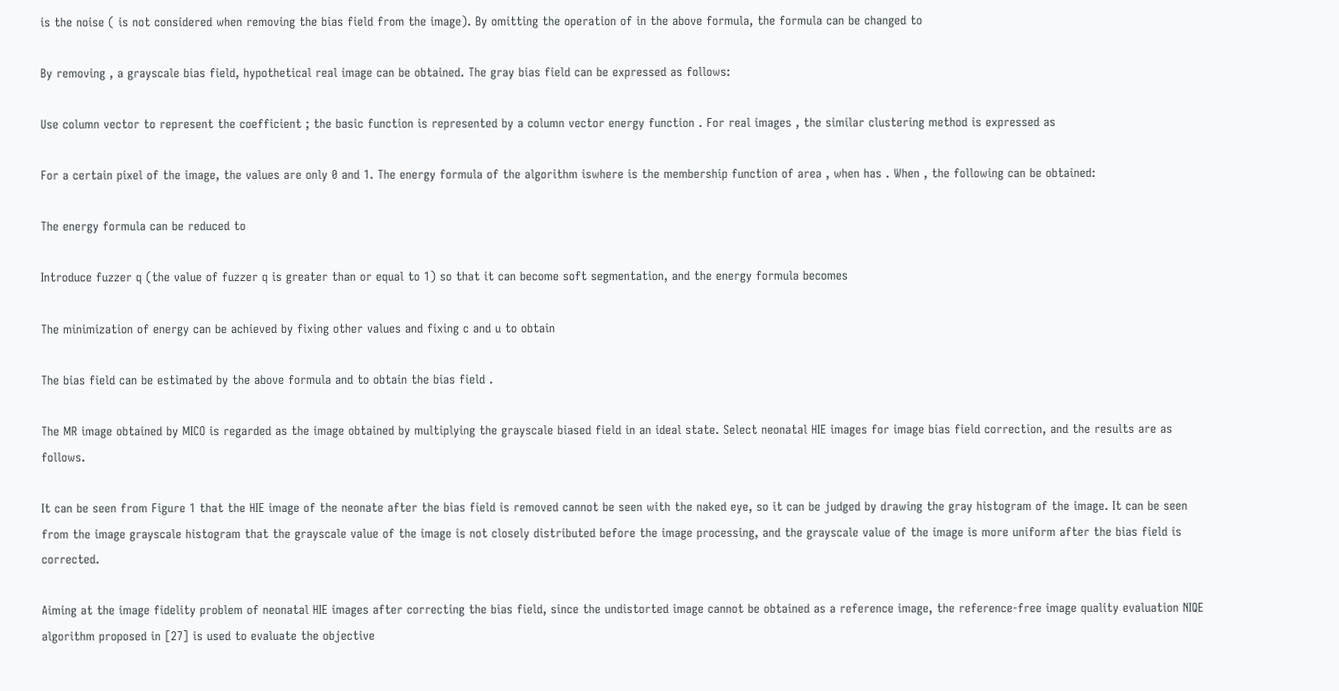is the noise ( is not considered when removing the bias field from the image). By omitting the operation of in the above formula, the formula can be changed to

By removing , a grayscale bias field, hypothetical real image can be obtained. The gray bias field can be expressed as follows:

Use column vector to represent the coefficient ; the basic function is represented by a column vector energy function . For real images , the similar clustering method is expressed as

For a certain pixel of the image, the values are only 0 and 1. The energy formula of the algorithm iswhere is the membership function of area , when has . When , the following can be obtained:

The energy formula can be reduced to

Introduce fuzzer q (the value of fuzzer q is greater than or equal to 1) so that it can become soft segmentation, and the energy formula becomes

The minimization of energy can be achieved by fixing other values and fixing c and u to obtain

The bias field can be estimated by the above formula and to obtain the bias field .

The MR image obtained by MICO is regarded as the image obtained by multiplying the grayscale biased field in an ideal state. Select neonatal HIE images for image bias field correction, and the results are as follows.

It can be seen from Figure 1 that the HIE image of the neonate after the bias field is removed cannot be seen with the naked eye, so it can be judged by drawing the gray histogram of the image. It can be seen from the image grayscale histogram that the grayscale value of the image is not closely distributed before the image processing, and the grayscale value of the image is more uniform after the bias field is corrected.

Aiming at the image fidelity problem of neonatal HIE images after correcting the bias field, since the undistorted image cannot be obtained as a reference image, the reference-free image quality evaluation NIQE algorithm proposed in [27] is used to evaluate the objective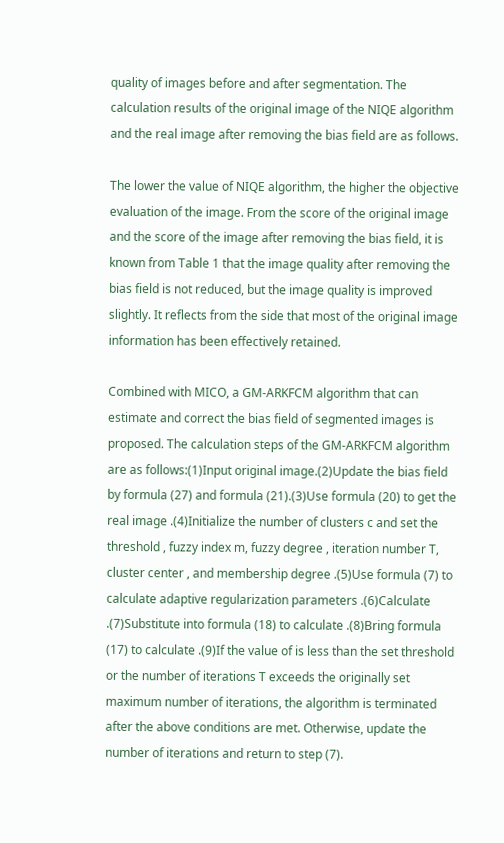quality of images before and after segmentation. The calculation results of the original image of the NIQE algorithm and the real image after removing the bias field are as follows.

The lower the value of NIQE algorithm, the higher the objective evaluation of the image. From the score of the original image and the score of the image after removing the bias field, it is known from Table 1 that the image quality after removing the bias field is not reduced, but the image quality is improved slightly. It reflects from the side that most of the original image information has been effectively retained.

Combined with MICO, a GM-ARKFCM algorithm that can estimate and correct the bias field of segmented images is proposed. The calculation steps of the GM-ARKFCM algorithm are as follows:(1)Input original image.(2)Update the bias field by formula (27) and formula (21).(3)Use formula (20) to get the real image .(4)Initialize the number of clusters c and set the threshold , fuzzy index m, fuzzy degree , iteration number T, cluster center , and membership degree .(5)Use formula (7) to calculate adaptive regularization parameters .(6)Calculate .(7)Substitute into formula (18) to calculate .(8)Bring formula (17) to calculate .(9)If the value of is less than the set threshold or the number of iterations T exceeds the originally set maximum number of iterations, the algorithm is terminated after the above conditions are met. Otherwise, update the number of iterations and return to step (7).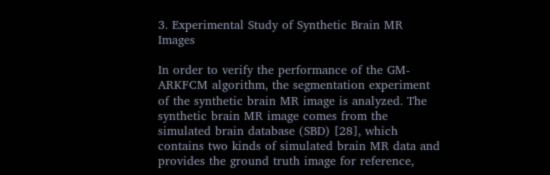3. Experimental Study of Synthetic Brain MR Images

In order to verify the performance of the GM-ARKFCM algorithm, the segmentation experiment of the synthetic brain MR image is analyzed. The synthetic brain MR image comes from the simulated brain database (SBD) [28], which contains two kinds of simulated brain MR data and provides the ground truth image for reference,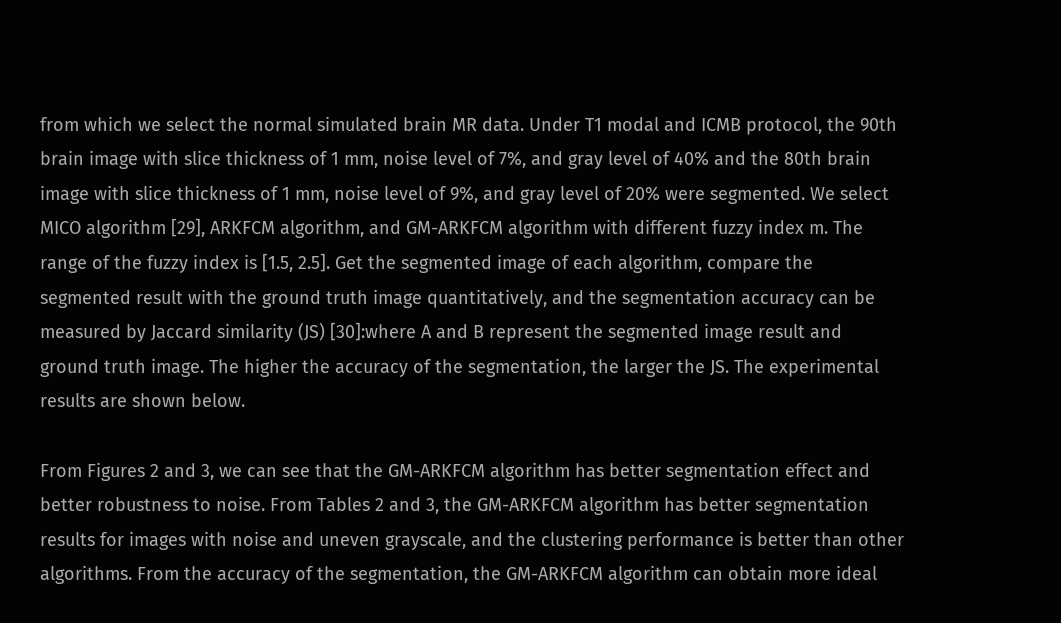from which we select the normal simulated brain MR data. Under T1 modal and ICMB protocol, the 90th brain image with slice thickness of 1 mm, noise level of 7%, and gray level of 40% and the 80th brain image with slice thickness of 1 mm, noise level of 9%, and gray level of 20% were segmented. We select MICO algorithm [29], ARKFCM algorithm, and GM-ARKFCM algorithm with different fuzzy index m. The range of the fuzzy index is [1.5, 2.5]. Get the segmented image of each algorithm, compare the segmented result with the ground truth image quantitatively, and the segmentation accuracy can be measured by Jaccard similarity (JS) [30]:where A and B represent the segmented image result and ground truth image. The higher the accuracy of the segmentation, the larger the JS. The experimental results are shown below.

From Figures 2 and 3, we can see that the GM-ARKFCM algorithm has better segmentation effect and better robustness to noise. From Tables 2 and 3, the GM-ARKFCM algorithm has better segmentation results for images with noise and uneven grayscale, and the clustering performance is better than other algorithms. From the accuracy of the segmentation, the GM-ARKFCM algorithm can obtain more ideal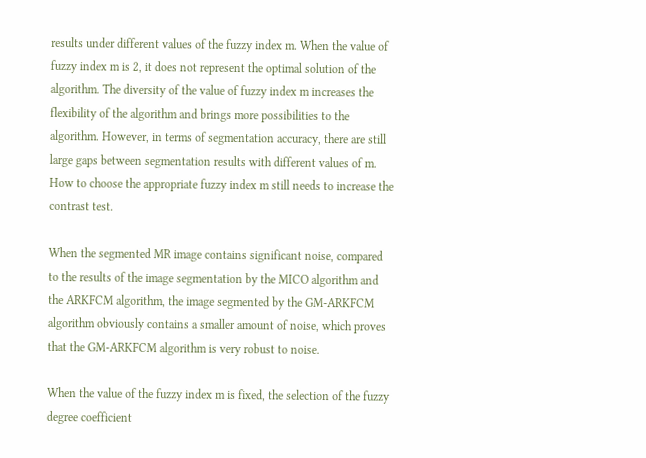results under different values of the fuzzy index m. When the value of fuzzy index m is 2, it does not represent the optimal solution of the algorithm. The diversity of the value of fuzzy index m increases the flexibility of the algorithm and brings more possibilities to the algorithm. However, in terms of segmentation accuracy, there are still large gaps between segmentation results with different values of m. How to choose the appropriate fuzzy index m still needs to increase the contrast test.

When the segmented MR image contains significant noise, compared to the results of the image segmentation by the MICO algorithm and the ARKFCM algorithm, the image segmented by the GM-ARKFCM algorithm obviously contains a smaller amount of noise, which proves that the GM-ARKFCM algorithm is very robust to noise.

When the value of the fuzzy index m is fixed, the selection of the fuzzy degree coefficient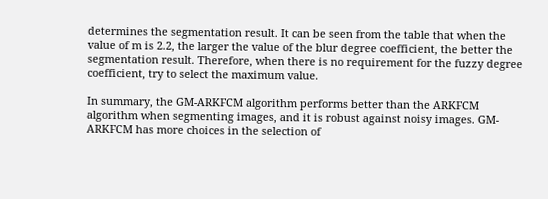determines the segmentation result. It can be seen from the table that when the value of m is 2.2, the larger the value of the blur degree coefficient, the better the segmentation result. Therefore, when there is no requirement for the fuzzy degree coefficient, try to select the maximum value.

In summary, the GM-ARKFCM algorithm performs better than the ARKFCM algorithm when segmenting images, and it is robust against noisy images. GM-ARKFCM has more choices in the selection of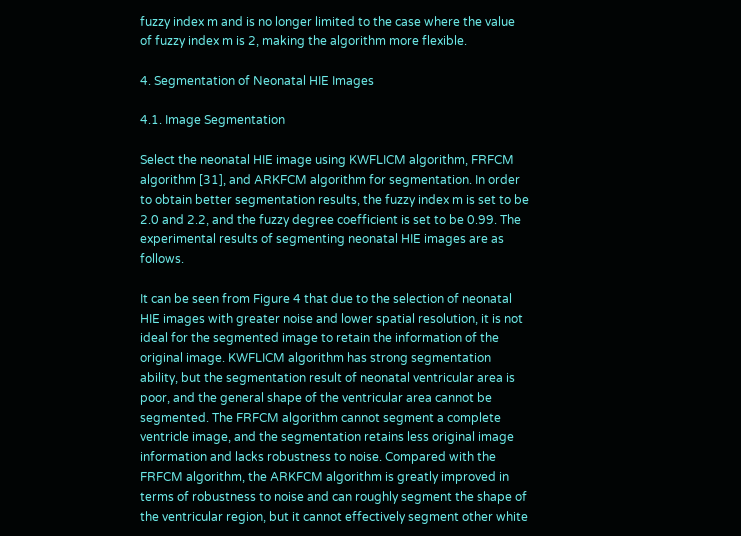fuzzy index m and is no longer limited to the case where the value of fuzzy index m is 2, making the algorithm more flexible.

4. Segmentation of Neonatal HIE Images

4.1. Image Segmentation

Select the neonatal HIE image using KWFLICM algorithm, FRFCM algorithm [31], and ARKFCM algorithm for segmentation. In order to obtain better segmentation results, the fuzzy index m is set to be 2.0 and 2.2, and the fuzzy degree coefficient is set to be 0.99. The experimental results of segmenting neonatal HIE images are as follows.

It can be seen from Figure 4 that due to the selection of neonatal HIE images with greater noise and lower spatial resolution, it is not ideal for the segmented image to retain the information of the original image. KWFLICM algorithm has strong segmentation ability, but the segmentation result of neonatal ventricular area is poor, and the general shape of the ventricular area cannot be segmented. The FRFCM algorithm cannot segment a complete ventricle image, and the segmentation retains less original image information and lacks robustness to noise. Compared with the FRFCM algorithm, the ARKFCM algorithm is greatly improved in terms of robustness to noise and can roughly segment the shape of the ventricular region, but it cannot effectively segment other white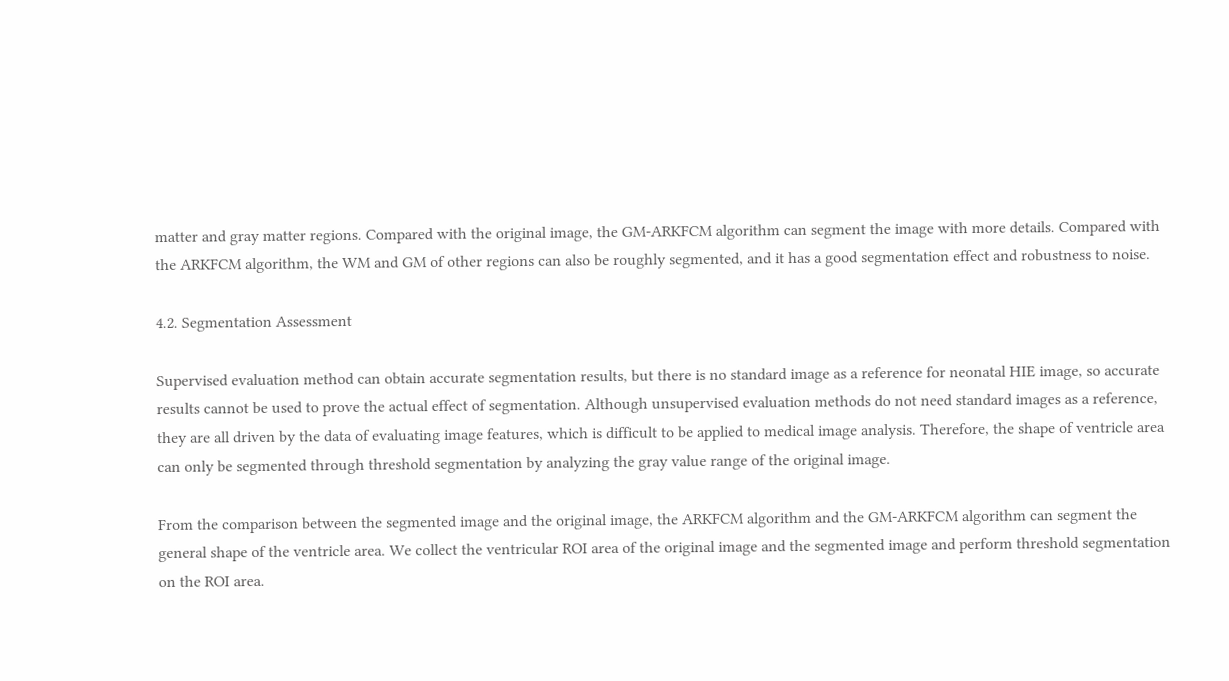matter and gray matter regions. Compared with the original image, the GM-ARKFCM algorithm can segment the image with more details. Compared with the ARKFCM algorithm, the WM and GM of other regions can also be roughly segmented, and it has a good segmentation effect and robustness to noise.

4.2. Segmentation Assessment

Supervised evaluation method can obtain accurate segmentation results, but there is no standard image as a reference for neonatal HIE image, so accurate results cannot be used to prove the actual effect of segmentation. Although unsupervised evaluation methods do not need standard images as a reference, they are all driven by the data of evaluating image features, which is difficult to be applied to medical image analysis. Therefore, the shape of ventricle area can only be segmented through threshold segmentation by analyzing the gray value range of the original image.

From the comparison between the segmented image and the original image, the ARKFCM algorithm and the GM-ARKFCM algorithm can segment the general shape of the ventricle area. We collect the ventricular ROI area of the original image and the segmented image and perform threshold segmentation on the ROI area.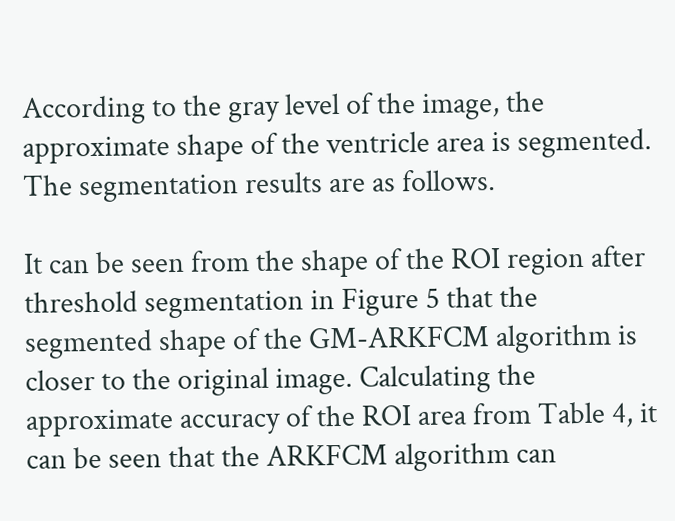According to the gray level of the image, the approximate shape of the ventricle area is segmented. The segmentation results are as follows.

It can be seen from the shape of the ROI region after threshold segmentation in Figure 5 that the segmented shape of the GM-ARKFCM algorithm is closer to the original image. Calculating the approximate accuracy of the ROI area from Table 4, it can be seen that the ARKFCM algorithm can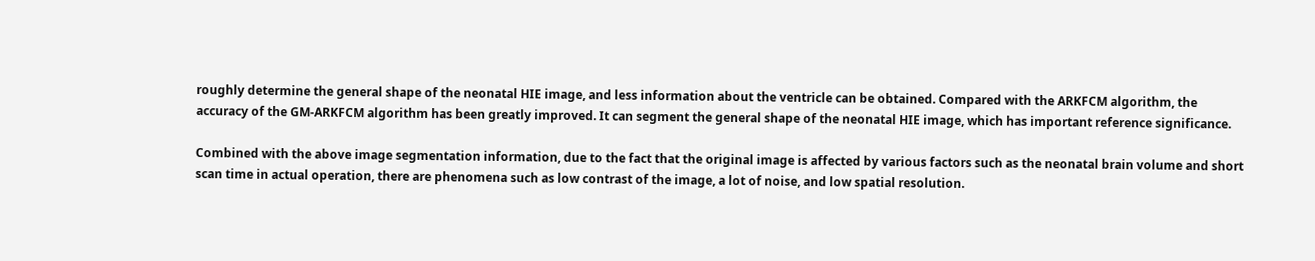roughly determine the general shape of the neonatal HIE image, and less information about the ventricle can be obtained. Compared with the ARKFCM algorithm, the accuracy of the GM-ARKFCM algorithm has been greatly improved. It can segment the general shape of the neonatal HIE image, which has important reference significance.

Combined with the above image segmentation information, due to the fact that the original image is affected by various factors such as the neonatal brain volume and short scan time in actual operation, there are phenomena such as low contrast of the image, a lot of noise, and low spatial resolution.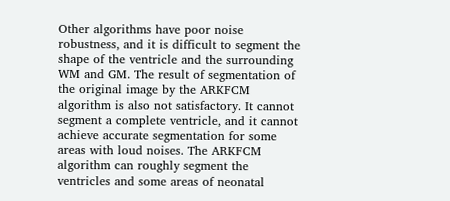Other algorithms have poor noise robustness, and it is difficult to segment the shape of the ventricle and the surrounding WM and GM. The result of segmentation of the original image by the ARKFCM algorithm is also not satisfactory. It cannot segment a complete ventricle, and it cannot achieve accurate segmentation for some areas with loud noises. The ARKFCM algorithm can roughly segment the ventricles and some areas of neonatal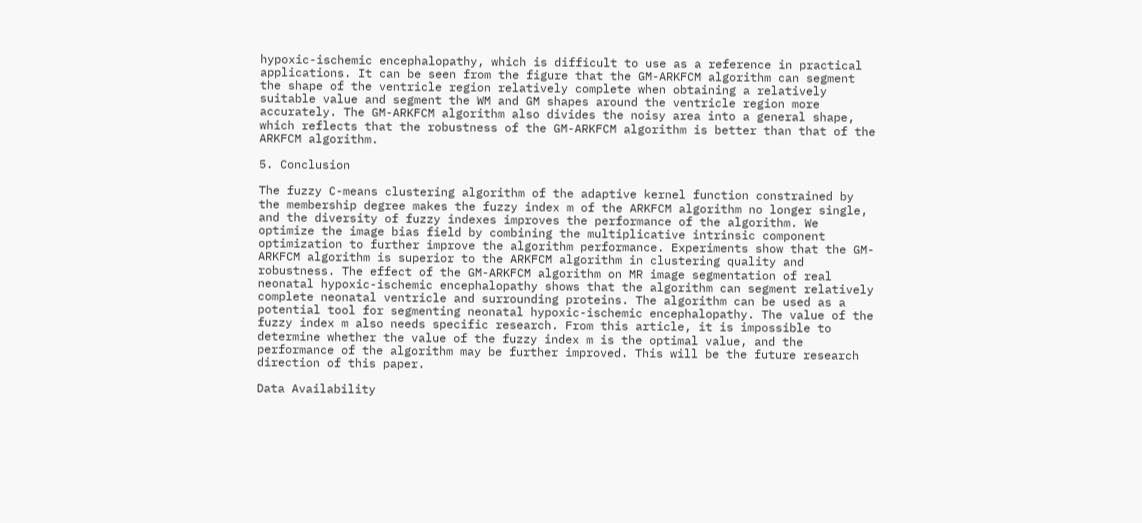hypoxic-ischemic encephalopathy, which is difficult to use as a reference in practical applications. It can be seen from the figure that the GM-ARKFCM algorithm can segment the shape of the ventricle region relatively complete when obtaining a relatively suitable value and segment the WM and GM shapes around the ventricle region more accurately. The GM-ARKFCM algorithm also divides the noisy area into a general shape, which reflects that the robustness of the GM-ARKFCM algorithm is better than that of the ARKFCM algorithm.

5. Conclusion

The fuzzy C-means clustering algorithm of the adaptive kernel function constrained by the membership degree makes the fuzzy index m of the ARKFCM algorithm no longer single, and the diversity of fuzzy indexes improves the performance of the algorithm. We optimize the image bias field by combining the multiplicative intrinsic component optimization to further improve the algorithm performance. Experiments show that the GM-ARKFCM algorithm is superior to the ARKFCM algorithm in clustering quality and robustness. The effect of the GM-ARKFCM algorithm on MR image segmentation of real neonatal hypoxic-ischemic encephalopathy shows that the algorithm can segment relatively complete neonatal ventricle and surrounding proteins. The algorithm can be used as a potential tool for segmenting neonatal hypoxic-ischemic encephalopathy. The value of the fuzzy index m also needs specific research. From this article, it is impossible to determine whether the value of the fuzzy index m is the optimal value, and the performance of the algorithm may be further improved. This will be the future research direction of this paper.

Data Availability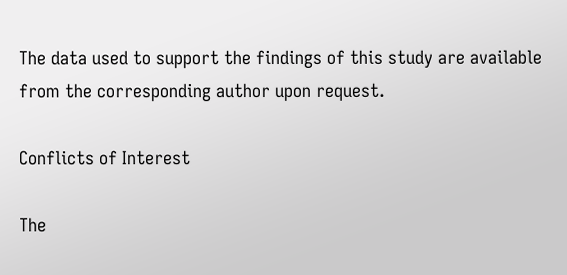The data used to support the findings of this study are available from the corresponding author upon request.

Conflicts of Interest

The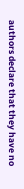authors declare that they have no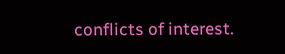conflicts of interest.